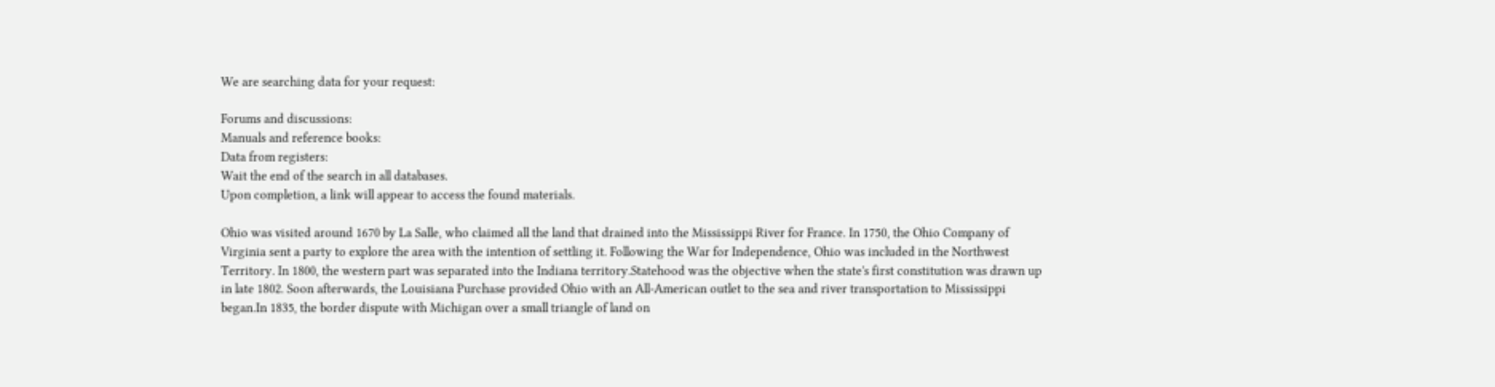We are searching data for your request:

Forums and discussions:
Manuals and reference books:
Data from registers:
Wait the end of the search in all databases.
Upon completion, a link will appear to access the found materials.

Ohio was visited around 1670 by La Salle, who claimed all the land that drained into the Mississippi River for France. In 1750, the Ohio Company of Virginia sent a party to explore the area with the intention of settling it. Following the War for Independence, Ohio was included in the Northwest Territory. In 1800, the western part was separated into the Indiana territory.Statehood was the objective when the state's first constitution was drawn up in late 1802. Soon afterwards, the Louisiana Purchase provided Ohio with an All-American outlet to the sea and river transportation to Mississippi began.In 1835, the border dispute with Michigan over a small triangle of land on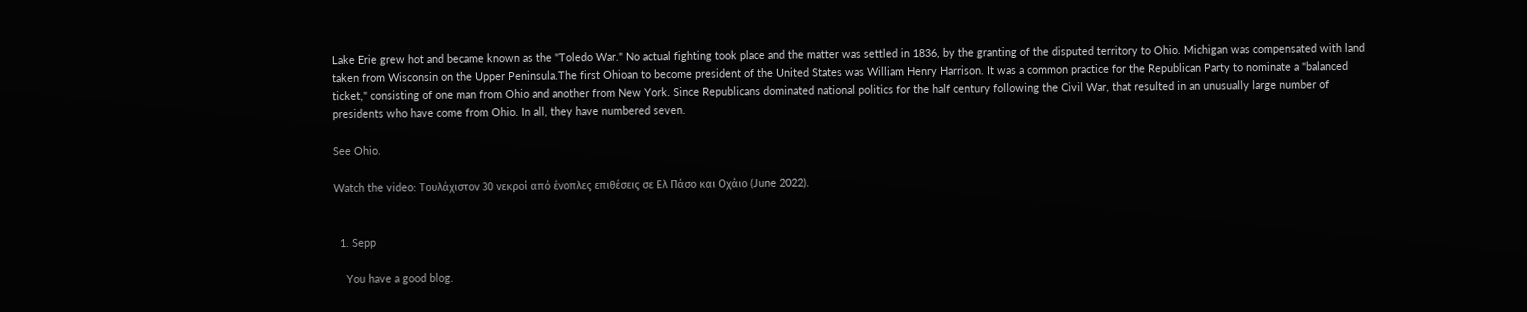Lake Erie grew hot and became known as the "Toledo War." No actual fighting took place and the matter was settled in 1836, by the granting of the disputed territory to Ohio. Michigan was compensated with land taken from Wisconsin on the Upper Peninsula.The first Ohioan to become president of the United States was William Henry Harrison. It was a common practice for the Republican Party to nominate a "balanced ticket," consisting of one man from Ohio and another from New York. Since Republicans dominated national politics for the half century following the Civil War, that resulted in an unusually large number of presidents who have come from Ohio. In all, they have numbered seven.

See Ohio.

Watch the video: Tουλάχιστον 30 νεκροί από ένοπλες επιθέσεις σε Ελ Πάσο και Οχάιο (June 2022).


  1. Sepp

    You have a good blog.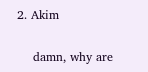2. Akim

    damn, why are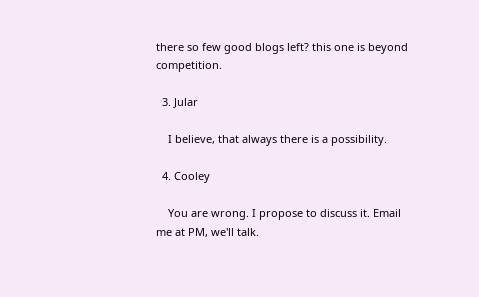there so few good blogs left? this one is beyond competition.

  3. Jular

    I believe, that always there is a possibility.

  4. Cooley

    You are wrong. I propose to discuss it. Email me at PM, we'll talk.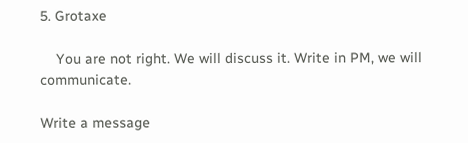5. Grotaxe

    You are not right. We will discuss it. Write in PM, we will communicate.

Write a message